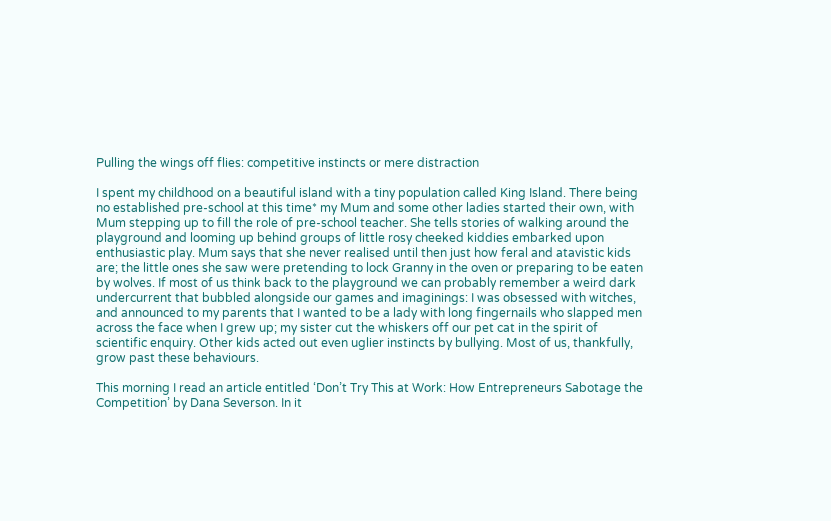Pulling the wings off flies: competitive instincts or mere distraction

I spent my childhood on a beautiful island with a tiny population called King Island. There being no established pre-school at this time* my Mum and some other ladies started their own, with Mum stepping up to fill the role of pre-school teacher. She tells stories of walking around the playground and looming up behind groups of little rosy cheeked kiddies embarked upon enthusiastic play. Mum says that she never realised until then just how feral and atavistic kids are; the little ones she saw were pretending to lock Granny in the oven or preparing to be eaten by wolves. If most of us think back to the playground we can probably remember a weird dark undercurrent that bubbled alongside our games and imaginings: I was obsessed with witches, and announced to my parents that I wanted to be a lady with long fingernails who slapped men across the face when I grew up; my sister cut the whiskers off our pet cat in the spirit of scientific enquiry. Other kids acted out even uglier instincts by bullying. Most of us, thankfully, grow past these behaviours.

This morning I read an article entitled ‘Don’t Try This at Work: How Entrepreneurs Sabotage the Competition’ by Dana Severson. In it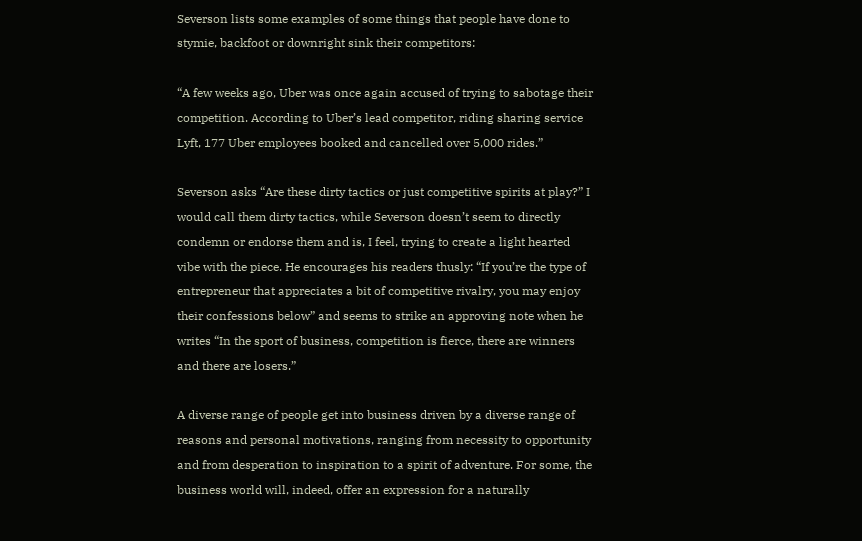Severson lists some examples of some things that people have done to stymie, backfoot or downright sink their competitors:

“A few weeks ago, Uber was once again accused of trying to sabotage their competition. According to Uber’s lead competitor, riding sharing service Lyft, 177 Uber employees booked and cancelled over 5,000 rides.”

Severson asks “Are these dirty tactics or just competitive spirits at play?” I would call them dirty tactics, while Severson doesn’t seem to directly condemn or endorse them and is, I feel, trying to create a light hearted vibe with the piece. He encourages his readers thusly: “If you’re the type of entrepreneur that appreciates a bit of competitive rivalry, you may enjoy their confessions below” and seems to strike an approving note when he writes “In the sport of business, competition is fierce, there are winners and there are losers.”

A diverse range of people get into business driven by a diverse range of reasons and personal motivations, ranging from necessity to opportunity and from desperation to inspiration to a spirit of adventure. For some, the business world will, indeed, offer an expression for a naturally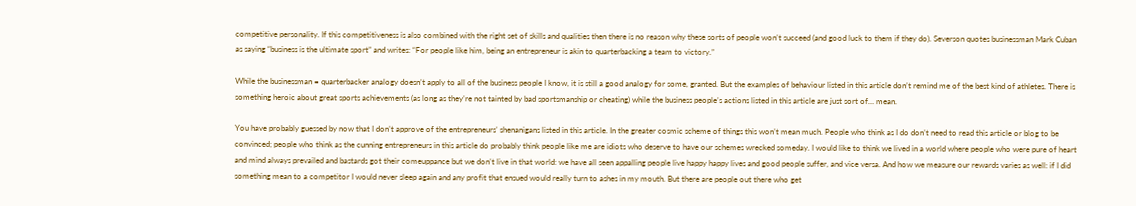competitive personality. If this competitiveness is also combined with the right set of skills and qualities then there is no reason why these sorts of people won’t succeed (and good luck to them if they do). Severson quotes businessman Mark Cuban as saying “business is the ultimate sport” and writes: “For people like him, being an entrepreneur is akin to quarterbacking a team to victory.”

While the businessman = quarterbacker analogy doesn’t apply to all of the business people I know, it is still a good analogy for some, granted. But the examples of behaviour listed in this article don’t remind me of the best kind of athletes. There is something heroic about great sports achievements (as long as they’re not tainted by bad sportsmanship or cheating) while the business people’s actions listed in this article are just sort of… mean.

You have probably guessed by now that I don’t approve of the entrepreneurs’ shenanigans listed in this article. In the greater cosmic scheme of things this won’t mean much. People who think as I do don’t need to read this article or blog to be convinced; people who think as the cunning entrepreneurs in this article do probably think people like me are idiots who deserve to have our schemes wrecked someday. I would like to think we lived in a world where people who were pure of heart and mind always prevailed and bastards got their comeuppance but we don’t live in that world: we have all seen appalling people live happy happy lives and good people suffer, and vice versa. And how we measure our rewards varies as well: if I did something mean to a competitor I would never sleep again and any profit that ensued would really turn to ashes in my mouth. But there are people out there who get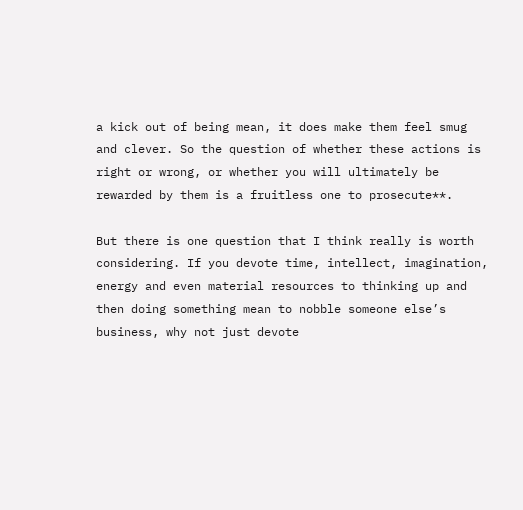a kick out of being mean, it does make them feel smug and clever. So the question of whether these actions is right or wrong, or whether you will ultimately be rewarded by them is a fruitless one to prosecute**.

But there is one question that I think really is worth considering. If you devote time, intellect, imagination, energy and even material resources to thinking up and then doing something mean to nobble someone else’s business, why not just devote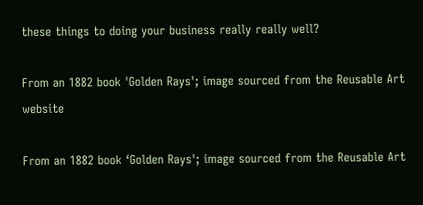these things to doing your business really really well?

From an 1882 book 'Golden Rays'; image sourced from the Reusable Art website

From an 1882 book ‘Golden Rays'; image sourced from the Reusable Art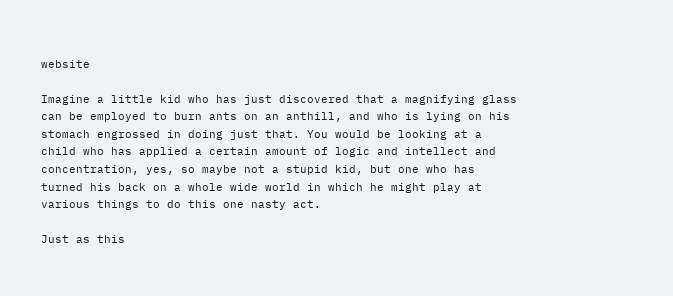website

Imagine a little kid who has just discovered that a magnifying glass can be employed to burn ants on an anthill, and who is lying on his stomach engrossed in doing just that. You would be looking at a child who has applied a certain amount of logic and intellect and concentration, yes, so maybe not a stupid kid, but one who has turned his back on a whole wide world in which he might play at various things to do this one nasty act.

Just as this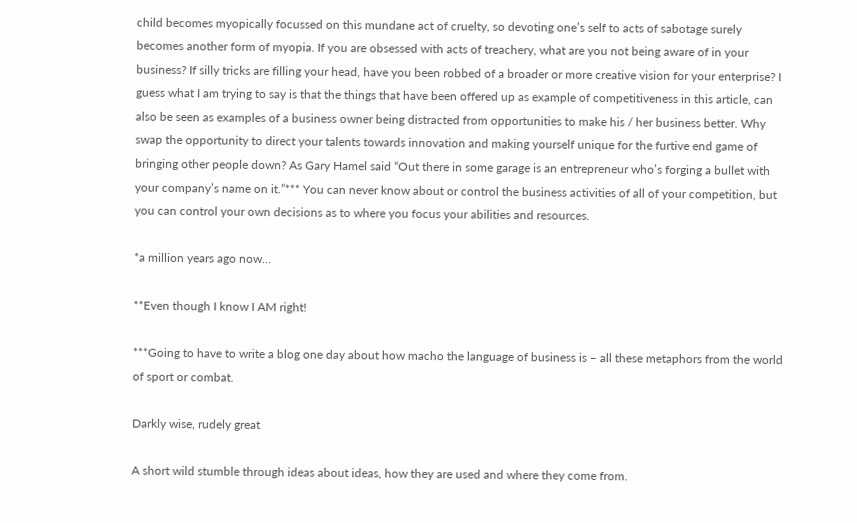child becomes myopically focussed on this mundane act of cruelty, so devoting one’s self to acts of sabotage surely becomes another form of myopia. If you are obsessed with acts of treachery, what are you not being aware of in your business? If silly tricks are filling your head, have you been robbed of a broader or more creative vision for your enterprise? I guess what I am trying to say is that the things that have been offered up as example of competitiveness in this article, can also be seen as examples of a business owner being distracted from opportunities to make his / her business better. Why swap the opportunity to direct your talents towards innovation and making yourself unique for the furtive end game of bringing other people down? As Gary Hamel said “Out there in some garage is an entrepreneur who’s forging a bullet with your company’s name on it.”*** You can never know about or control the business activities of all of your competition, but you can control your own decisions as to where you focus your abilities and resources.

*a million years ago now…

**Even though I know I AM right!

***Going to have to write a blog one day about how macho the language of business is – all these metaphors from the world of sport or combat.

Darkly wise, rudely great

A short wild stumble through ideas about ideas, how they are used and where they come from.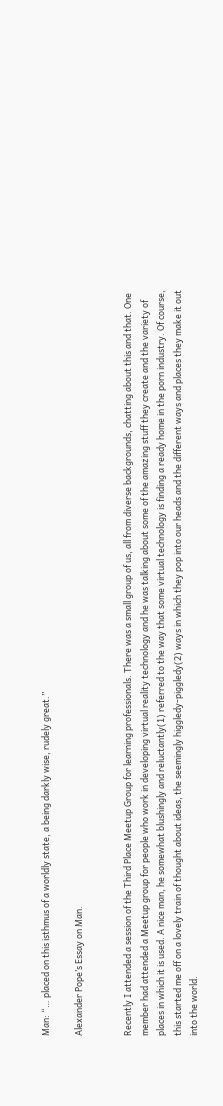Man: “… placed on this isthmus of a worldly state, a being darkly wise, rudely great.”

Alexander Pope’s Essay on Man.


Recently I attended a session of the Third Place Meetup Group for learning professionals. There was a small group of us, all from diverse backgrounds, chatting about this and that. One member had attended a Meetup group for people who work in developing virtual reality technology and he was talking about some of the amazing stuff they create and the variety of places in which it is used. A nice man, he somewhat blushingly and reluctantly(1) referred to the way that some virtual technology is finding a ready home in the porn industry. Of course, this started me off on a lovely train of thought about ideas, the seemingly higgledy-piggledy(2) ways in which they pop into our heads and the different ways and places they make it out into the world.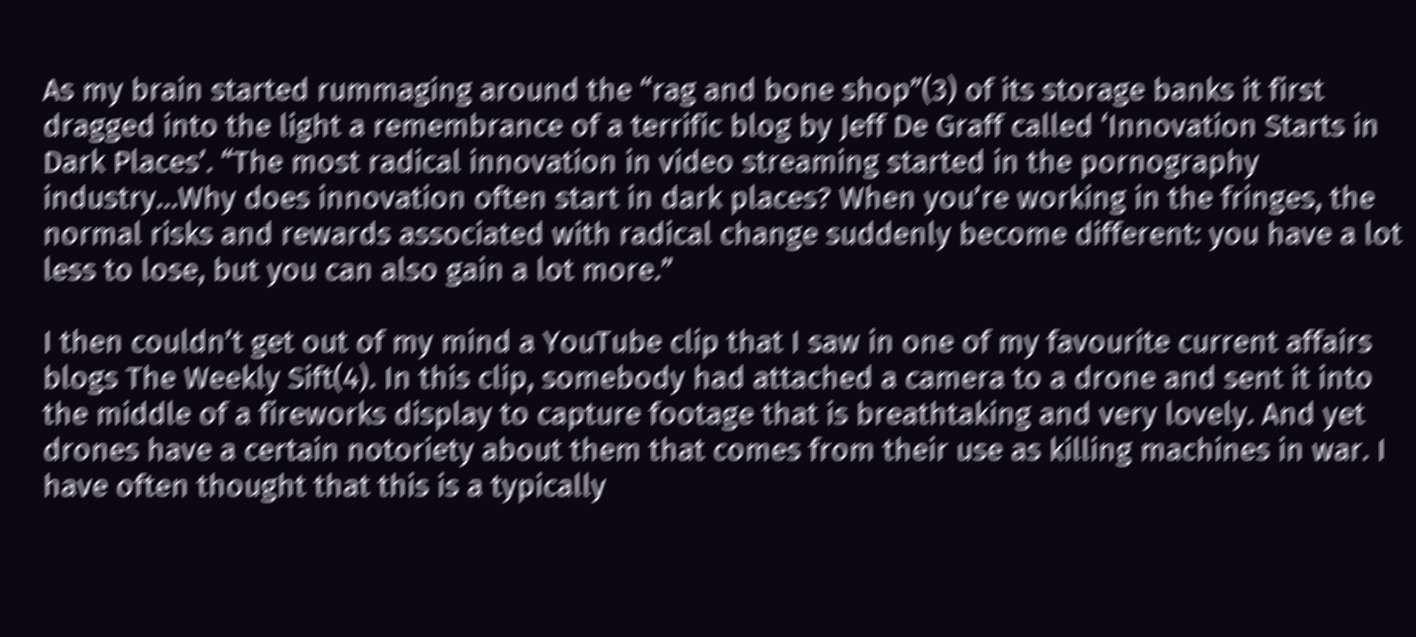As my brain started rummaging around the “rag and bone shop”(3) of its storage banks it first dragged into the light a remembrance of a terrific blog by Jeff De Graff called ‘Innovation Starts in Dark Places’. “The most radical innovation in video streaming started in the pornography industry…Why does innovation often start in dark places? When you’re working in the fringes, the normal risks and rewards associated with radical change suddenly become different: you have a lot less to lose, but you can also gain a lot more.”

I then couldn’t get out of my mind a YouTube clip that I saw in one of my favourite current affairs blogs The Weekly Sift(4). In this clip, somebody had attached a camera to a drone and sent it into the middle of a fireworks display to capture footage that is breathtaking and very lovely. And yet drones have a certain notoriety about them that comes from their use as killing machines in war. I have often thought that this is a typically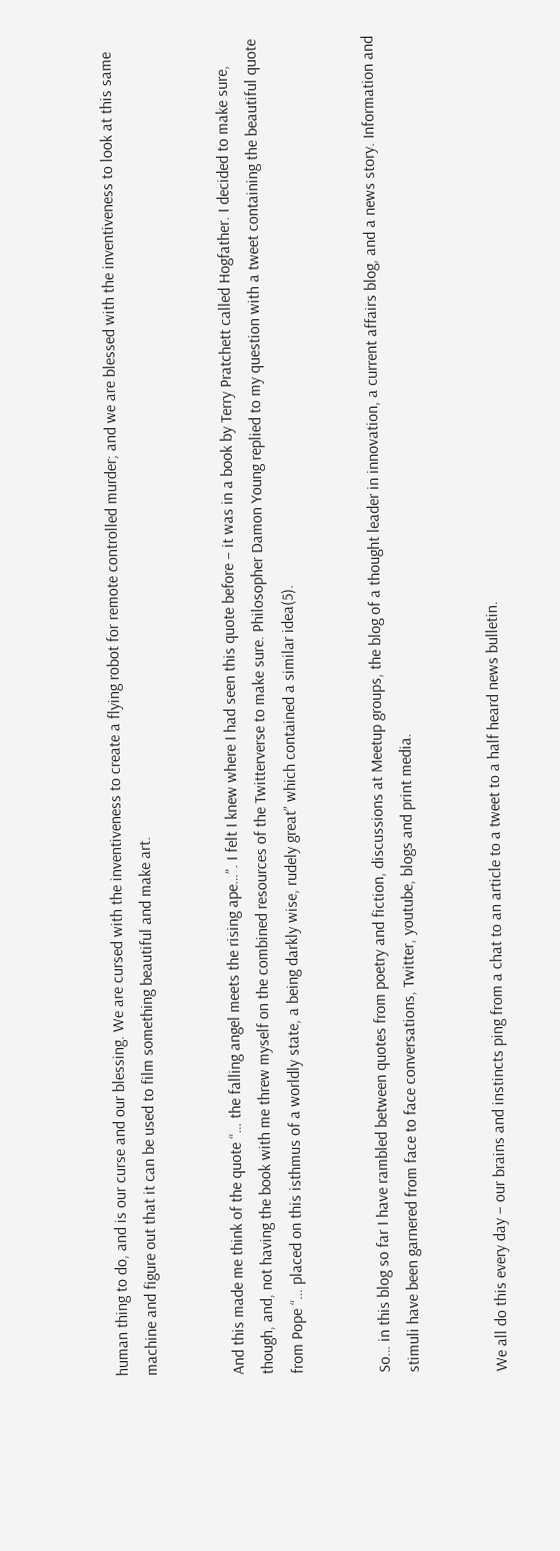human thing to do, and is our curse and our blessing. We are cursed with the inventiveness to create a flying robot for remote controlled murder; and we are blessed with the inventiveness to look at this same machine and figure out that it can be used to film something beautiful and make art.


And this made me think of the quote “… the falling angel meets the rising ape…”. I felt I knew where I had seen this quote before – it was in a book by Terry Pratchett called Hogfather. I decided to make sure, though, and, not having the book with me threw myself on the combined resources of the Twitterverse to make sure. Philosopher Damon Young replied to my question with a tweet containing the beautiful quote from Pope “… placed on this isthmus of a worldly state, a being darkly wise, rudely great” which contained a similar idea(5).


So… in this blog so far I have rambled between quotes from poetry and fiction, discussions at Meetup groups, the blog of a thought leader in innovation, a current affairs blog, and a news story. Information and stimuli have been garnered from face to face conversations, Twitter, youtube, blogs and print media.


We all do this every day – our brains and instincts ping from a chat to an article to a tweet to a half heard news bulletin.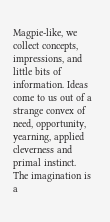Magpie-like, we collect concepts, impressions, and little bits of information. Ideas come to us out of a strange convex of need, opportunity, yearning, applied cleverness and primal instinct. The imagination is a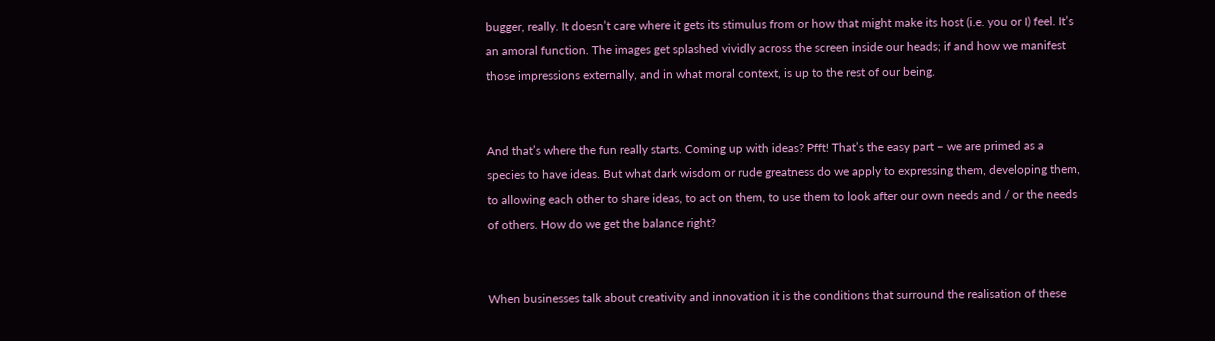bugger, really. It doesn’t care where it gets its stimulus from or how that might make its host (i.e. you or I) feel. It’s an amoral function. The images get splashed vividly across the screen inside our heads; if and how we manifest those impressions externally, and in what moral context, is up to the rest of our being.


And that’s where the fun really starts. Coming up with ideas? Pfft! That’s the easy part – we are primed as a species to have ideas. But what dark wisdom or rude greatness do we apply to expressing them, developing them, to allowing each other to share ideas, to act on them, to use them to look after our own needs and / or the needs of others. How do we get the balance right?


When businesses talk about creativity and innovation it is the conditions that surround the realisation of these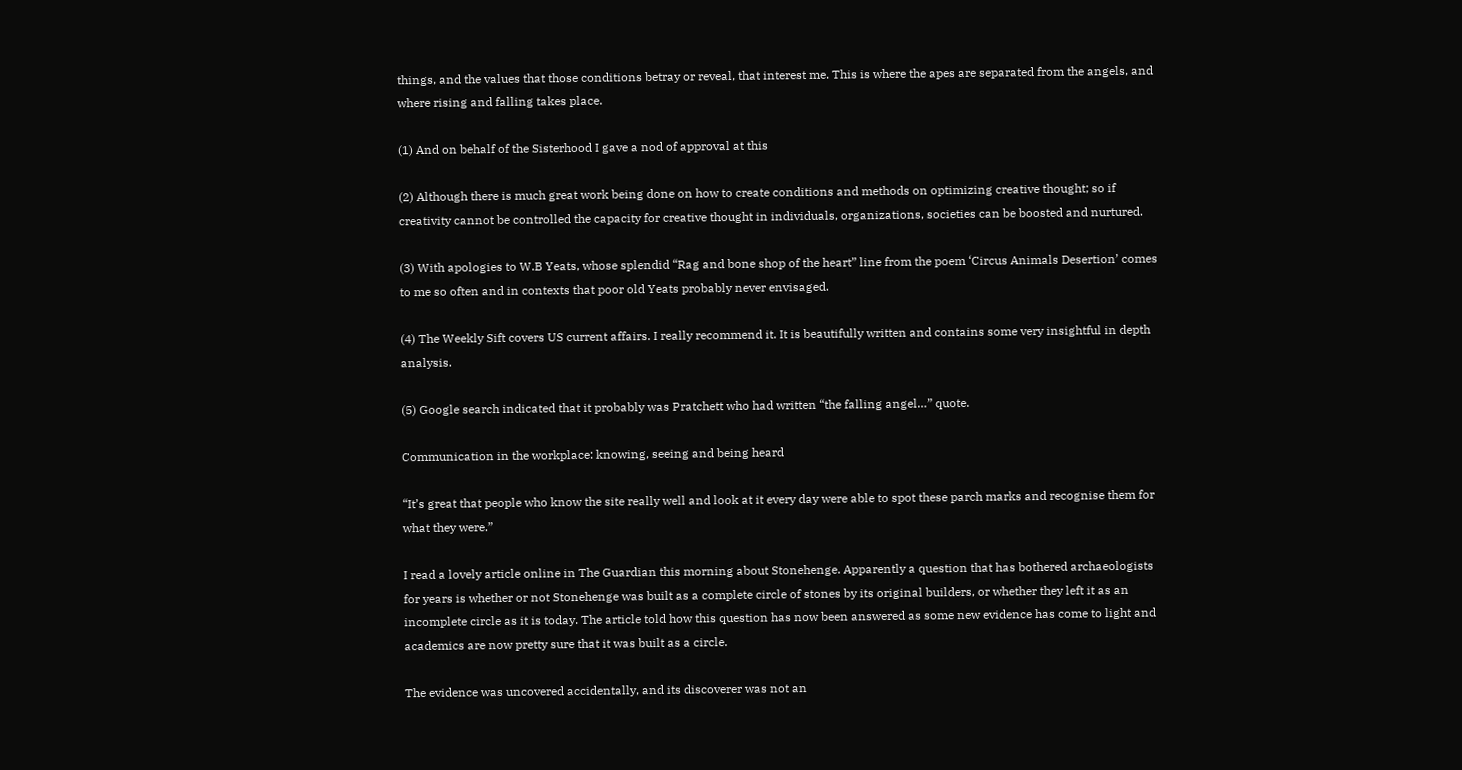things, and the values that those conditions betray or reveal, that interest me. This is where the apes are separated from the angels, and where rising and falling takes place.

(1) And on behalf of the Sisterhood I gave a nod of approval at this

(2) Although there is much great work being done on how to create conditions and methods on optimizing creative thought; so if creativity cannot be controlled the capacity for creative thought in individuals, organizations, societies can be boosted and nurtured.

(3) With apologies to W.B Yeats, whose splendid “Rag and bone shop of the heart” line from the poem ‘Circus Animals Desertion’ comes to me so often and in contexts that poor old Yeats probably never envisaged.

(4) The Weekly Sift covers US current affairs. I really recommend it. It is beautifully written and contains some very insightful in depth analysis.

(5) Google search indicated that it probably was Pratchett who had written “the falling angel…” quote.

Communication in the workplace: knowing, seeing and being heard

“It’s great that people who know the site really well and look at it every day were able to spot these parch marks and recognise them for what they were.”

I read a lovely article online in The Guardian this morning about Stonehenge. Apparently a question that has bothered archaeologists for years is whether or not Stonehenge was built as a complete circle of stones by its original builders, or whether they left it as an incomplete circle as it is today. The article told how this question has now been answered as some new evidence has come to light and academics are now pretty sure that it was built as a circle.

The evidence was uncovered accidentally, and its discoverer was not an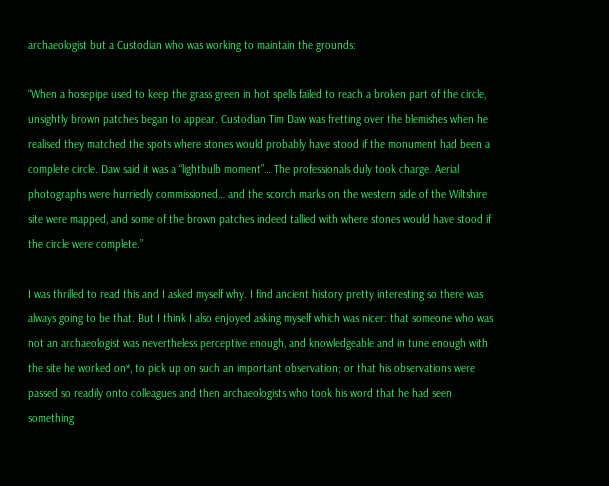archaeologist but a Custodian who was working to maintain the grounds:

“When a hosepipe used to keep the grass green in hot spells failed to reach a broken part of the circle, unsightly brown patches began to appear. Custodian Tim Daw was fretting over the blemishes when he realised they matched the spots where stones would probably have stood if the monument had been a complete circle. Daw said it was a “lightbulb moment”… The professionals duly took charge. Aerial photographs were hurriedly commissioned… and the scorch marks on the western side of the Wiltshire site were mapped, and some of the brown patches indeed tallied with where stones would have stood if the circle were complete.”

I was thrilled to read this and I asked myself why. I find ancient history pretty interesting so there was always going to be that. But I think I also enjoyed asking myself which was nicer: that someone who was not an archaeologist was nevertheless perceptive enough, and knowledgeable and in tune enough with the site he worked on*, to pick up on such an important observation; or that his observations were passed so readily onto colleagues and then archaeologists who took his word that he had seen something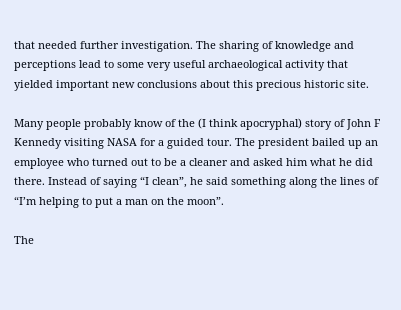that needed further investigation. The sharing of knowledge and perceptions lead to some very useful archaeological activity that yielded important new conclusions about this precious historic site.

Many people probably know of the (I think apocryphal) story of John F Kennedy visiting NASA for a guided tour. The president bailed up an employee who turned out to be a cleaner and asked him what he did there. Instead of saying “I clean”, he said something along the lines of “I’m helping to put a man on the moon”.

The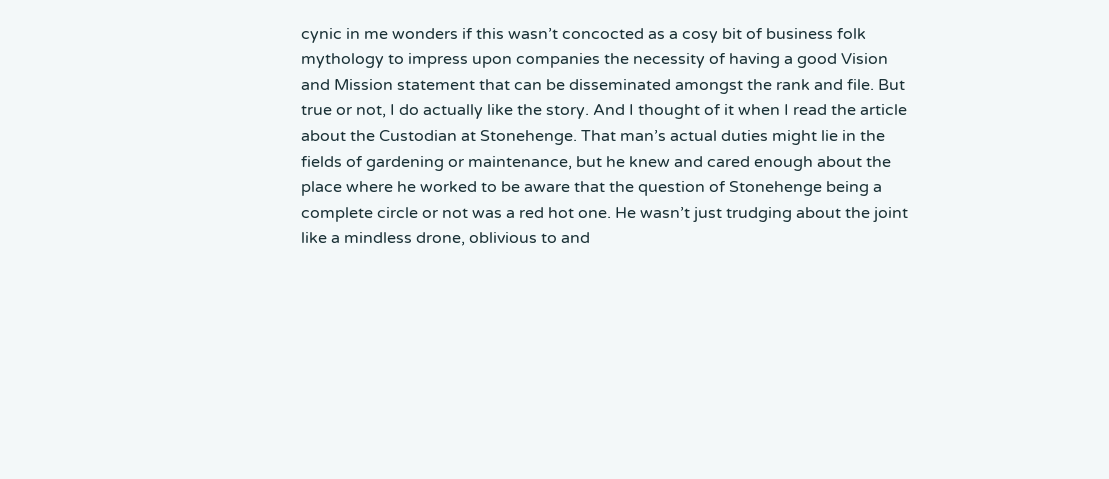cynic in me wonders if this wasn’t concocted as a cosy bit of business folk mythology to impress upon companies the necessity of having a good Vision and Mission statement that can be disseminated amongst the rank and file. But true or not, I do actually like the story. And I thought of it when I read the article about the Custodian at Stonehenge. That man’s actual duties might lie in the fields of gardening or maintenance, but he knew and cared enough about the place where he worked to be aware that the question of Stonehenge being a complete circle or not was a red hot one. He wasn’t just trudging about the joint like a mindless drone, oblivious to and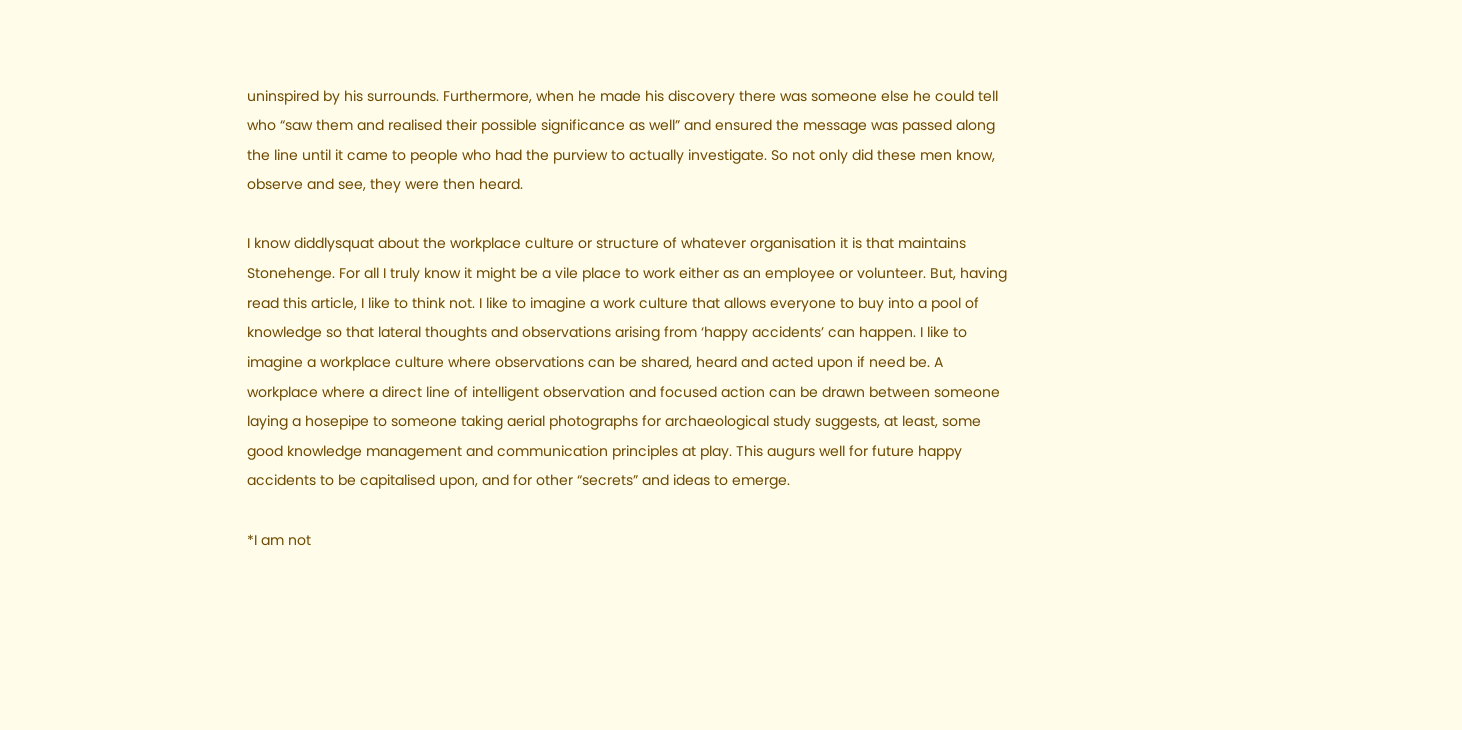uninspired by his surrounds. Furthermore, when he made his discovery there was someone else he could tell who “saw them and realised their possible significance as well” and ensured the message was passed along the line until it came to people who had the purview to actually investigate. So not only did these men know, observe and see, they were then heard.

I know diddlysquat about the workplace culture or structure of whatever organisation it is that maintains Stonehenge. For all I truly know it might be a vile place to work either as an employee or volunteer. But, having read this article, I like to think not. I like to imagine a work culture that allows everyone to buy into a pool of knowledge so that lateral thoughts and observations arising from ‘happy accidents’ can happen. I like to imagine a workplace culture where observations can be shared, heard and acted upon if need be. A workplace where a direct line of intelligent observation and focused action can be drawn between someone laying a hosepipe to someone taking aerial photographs for archaeological study suggests, at least, some good knowledge management and communication principles at play. This augurs well for future happy accidents to be capitalised upon, and for other “secrets” and ideas to emerge.

*I am not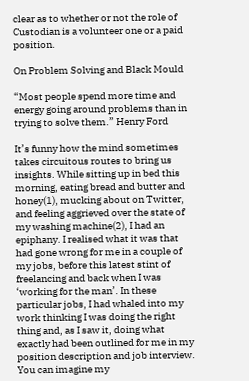clear as to whether or not the role of Custodian is a volunteer one or a paid position.

On Problem Solving and Black Mould

“Most people spend more time and energy going around problems than in trying to solve them.” Henry Ford

It’s funny how the mind sometimes takes circuitous routes to bring us insights. While sitting up in bed this morning, eating bread and butter and honey(1), mucking about on Twitter, and feeling aggrieved over the state of my washing machine(2), I had an epiphany. I realised what it was that had gone wrong for me in a couple of my jobs, before this latest stint of freelancing and back when I was ‘working for the man’. In these particular jobs, I had whaled into my work thinking I was doing the right thing and, as I saw it, doing what exactly had been outlined for me in my position description and job interview. You can imagine my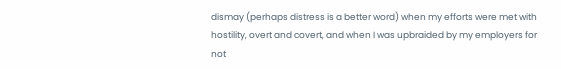dismay (perhaps distress is a better word) when my efforts were met with hostility, overt and covert, and when I was upbraided by my employers for not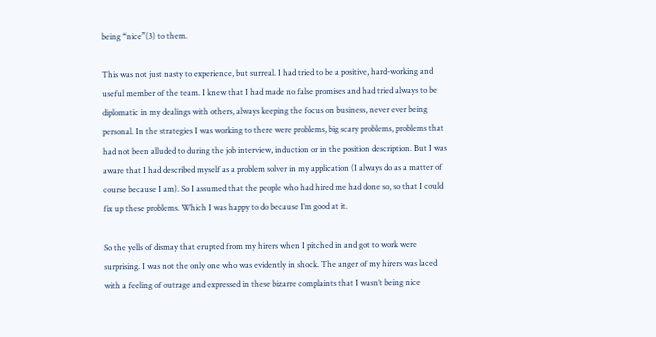being “nice”(3) to them.

This was not just nasty to experience, but surreal. I had tried to be a positive, hard-working and useful member of the team. I knew that I had made no false promises and had tried always to be diplomatic in my dealings with others, always keeping the focus on business, never ever being personal. In the strategies I was working to there were problems, big scary problems, problems that had not been alluded to during the job interview, induction or in the position description. But I was aware that I had described myself as a problem solver in my application (I always do as a matter of course because I am). So I assumed that the people who had hired me had done so, so that I could fix up these problems. Which I was happy to do because I’m good at it.

So the yells of dismay that erupted from my hirers when I pitched in and got to work were surprising. I was not the only one who was evidently in shock. The anger of my hirers was laced with a feeling of outrage and expressed in these bizarre complaints that I wasn’t being nice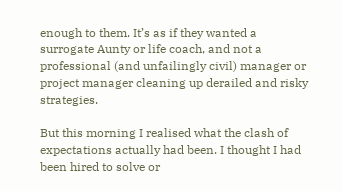enough to them. It’s as if they wanted a surrogate Aunty or life coach, and not a professional (and unfailingly civil) manager or project manager cleaning up derailed and risky strategies.

But this morning I realised what the clash of expectations actually had been. I thought I had been hired to solve or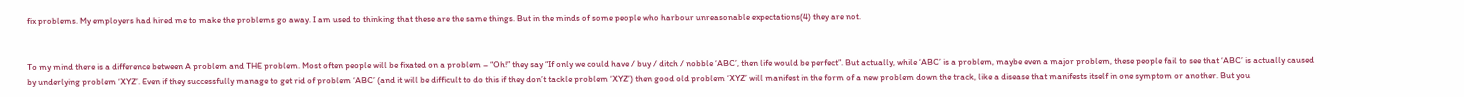fix problems. My employers had hired me to make the problems go away. I am used to thinking that these are the same things. But in the minds of some people who harbour unreasonable expectations(4) they are not.


To my mind there is a difference between A problem and THE problem. Most often people will be fixated on a problem – “Oh!” they say “If only we could have / buy / ditch / nobble ‘ABC’, then life would be perfect”. But actually, while ‘ABC’ is a problem, maybe even a major problem, these people fail to see that ‘ABC’ is actually caused by underlying problem ‘XYZ’. Even if they successfully manage to get rid of problem ‘ABC’ (and it will be difficult to do this if they don’t tackle problem ‘XYZ’) then good old problem ‘XYZ’ will manifest in the form of a new problem down the track, like a disease that manifests itself in one symptom or another. But you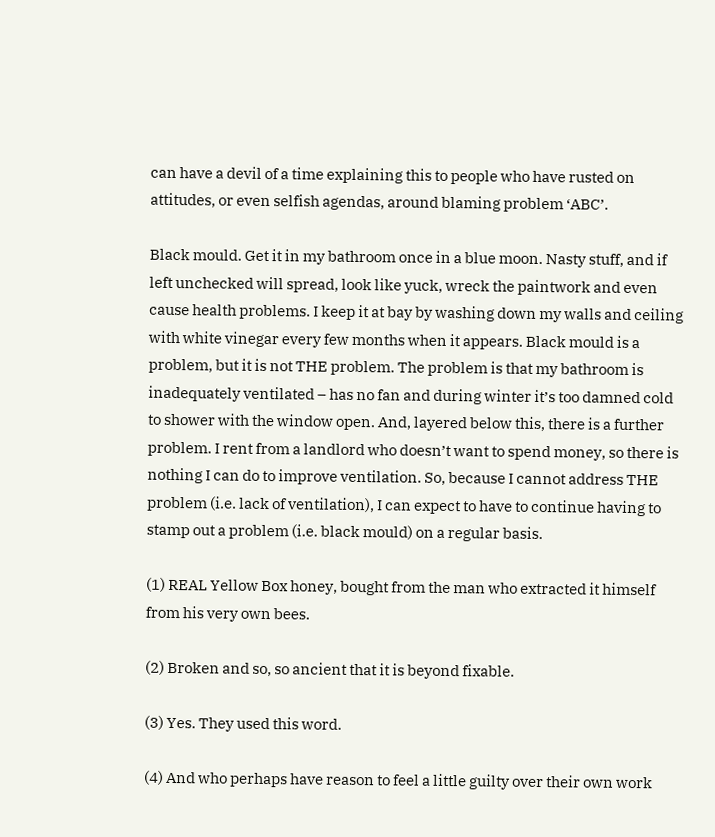can have a devil of a time explaining this to people who have rusted on attitudes, or even selfish agendas, around blaming problem ‘ABC’.

Black mould. Get it in my bathroom once in a blue moon. Nasty stuff, and if left unchecked will spread, look like yuck, wreck the paintwork and even cause health problems. I keep it at bay by washing down my walls and ceiling with white vinegar every few months when it appears. Black mould is a problem, but it is not THE problem. The problem is that my bathroom is inadequately ventilated – has no fan and during winter it’s too damned cold to shower with the window open. And, layered below this, there is a further problem. I rent from a landlord who doesn’t want to spend money, so there is nothing I can do to improve ventilation. So, because I cannot address THE problem (i.e. lack of ventilation), I can expect to have to continue having to stamp out a problem (i.e. black mould) on a regular basis.

(1) REAL Yellow Box honey, bought from the man who extracted it himself from his very own bees.

(2) Broken and so, so ancient that it is beyond fixable.

(3) Yes. They used this word.

(4) And who perhaps have reason to feel a little guilty over their own work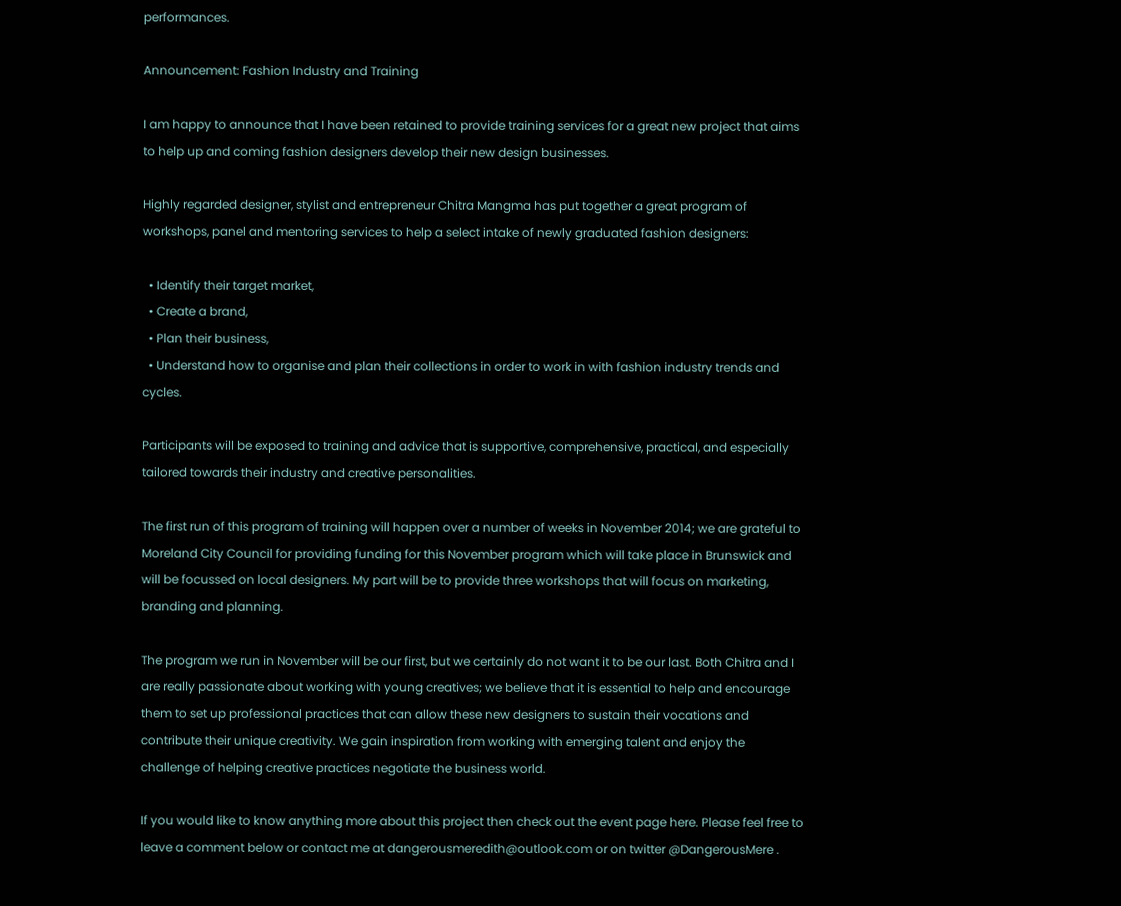performances.

Announcement: Fashion Industry and Training

I am happy to announce that I have been retained to provide training services for a great new project that aims to help up and coming fashion designers develop their new design businesses.

Highly regarded designer, stylist and entrepreneur Chitra Mangma has put together a great program of workshops, panel and mentoring services to help a select intake of newly graduated fashion designers:

  • Identify their target market,
  • Create a brand,
  • Plan their business,
  • Understand how to organise and plan their collections in order to work in with fashion industry trends and cycles.

Participants will be exposed to training and advice that is supportive, comprehensive, practical, and especially tailored towards their industry and creative personalities.

The first run of this program of training will happen over a number of weeks in November 2014; we are grateful to Moreland City Council for providing funding for this November program which will take place in Brunswick and will be focussed on local designers. My part will be to provide three workshops that will focus on marketing, branding and planning.

The program we run in November will be our first, but we certainly do not want it to be our last. Both Chitra and I are really passionate about working with young creatives; we believe that it is essential to help and encourage them to set up professional practices that can allow these new designers to sustain their vocations and contribute their unique creativity. We gain inspiration from working with emerging talent and enjoy the challenge of helping creative practices negotiate the business world.

If you would like to know anything more about this project then check out the event page here. Please feel free to leave a comment below or contact me at dangerousmeredith@outlook.com or on twitter @DangerousMere .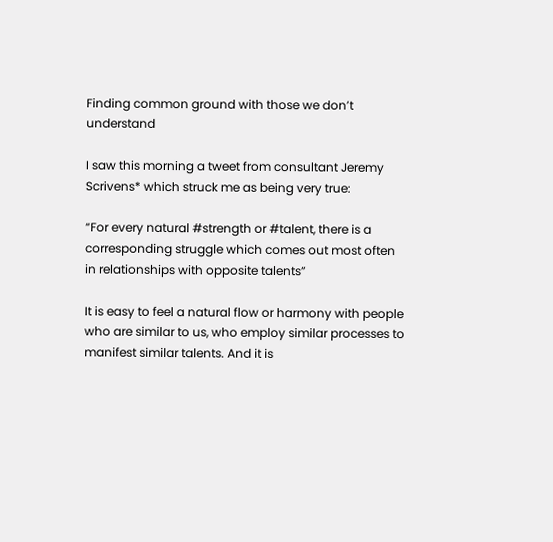Finding common ground with those we don’t understand

I saw this morning a tweet from consultant Jeremy Scrivens* which struck me as being very true:

“For every natural #strength or #talent, there is a corresponding struggle which comes out most often in relationships with opposite talents”

It is easy to feel a natural flow or harmony with people who are similar to us, who employ similar processes to manifest similar talents. And it is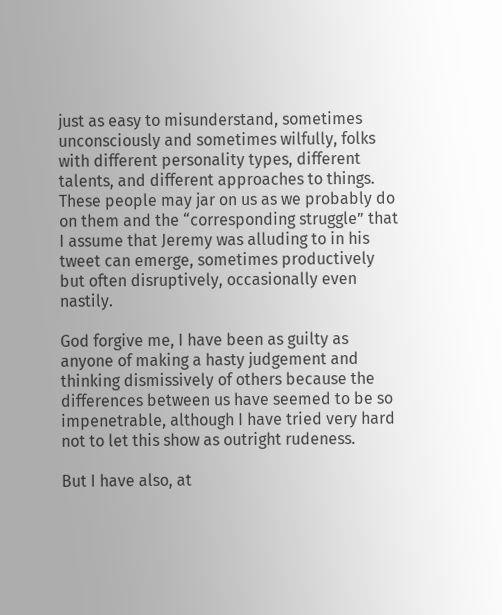just as easy to misunderstand, sometimes unconsciously and sometimes wilfully, folks with different personality types, different talents, and different approaches to things. These people may jar on us as we probably do on them and the “corresponding struggle” that I assume that Jeremy was alluding to in his tweet can emerge, sometimes productively but often disruptively, occasionally even nastily.

God forgive me, I have been as guilty as anyone of making a hasty judgement and thinking dismissively of others because the differences between us have seemed to be so impenetrable, although I have tried very hard not to let this show as outright rudeness.

But I have also, at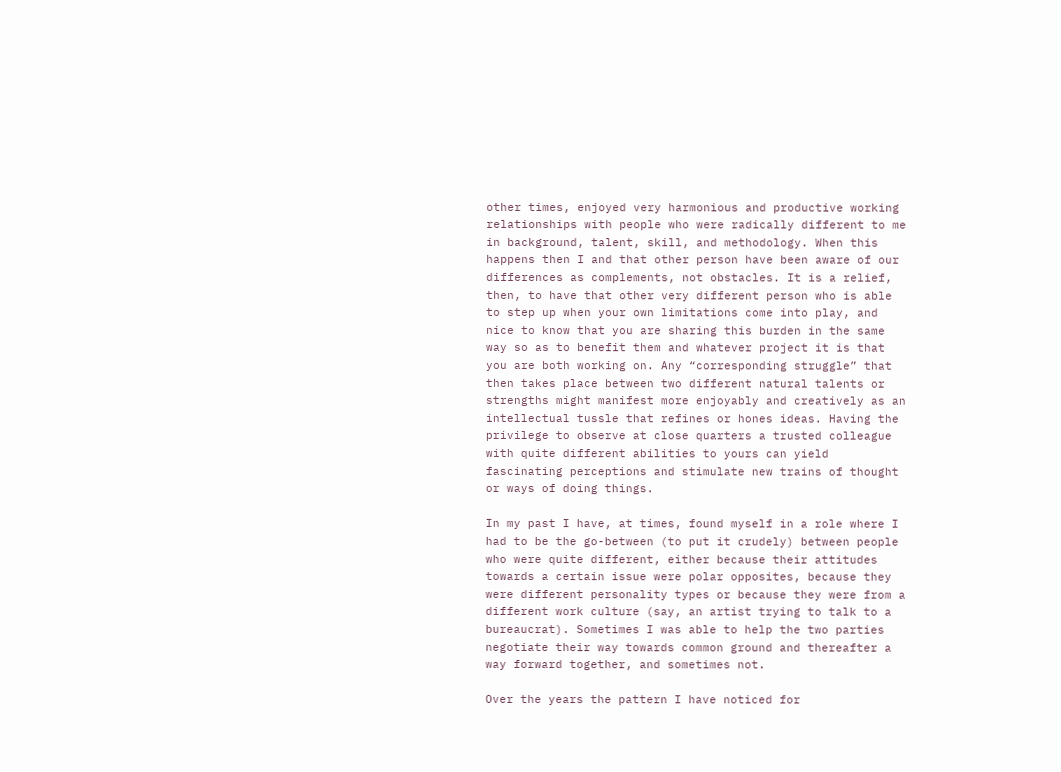other times, enjoyed very harmonious and productive working relationships with people who were radically different to me in background, talent, skill, and methodology. When this happens then I and that other person have been aware of our differences as complements, not obstacles. It is a relief, then, to have that other very different person who is able to step up when your own limitations come into play, and nice to know that you are sharing this burden in the same way so as to benefit them and whatever project it is that you are both working on. Any “corresponding struggle” that then takes place between two different natural talents or strengths might manifest more enjoyably and creatively as an intellectual tussle that refines or hones ideas. Having the privilege to observe at close quarters a trusted colleague with quite different abilities to yours can yield fascinating perceptions and stimulate new trains of thought or ways of doing things.

In my past I have, at times, found myself in a role where I had to be the go-between (to put it crudely) between people who were quite different, either because their attitudes towards a certain issue were polar opposites, because they were different personality types or because they were from a different work culture (say, an artist trying to talk to a bureaucrat). Sometimes I was able to help the two parties negotiate their way towards common ground and thereafter a way forward together, and sometimes not.

Over the years the pattern I have noticed for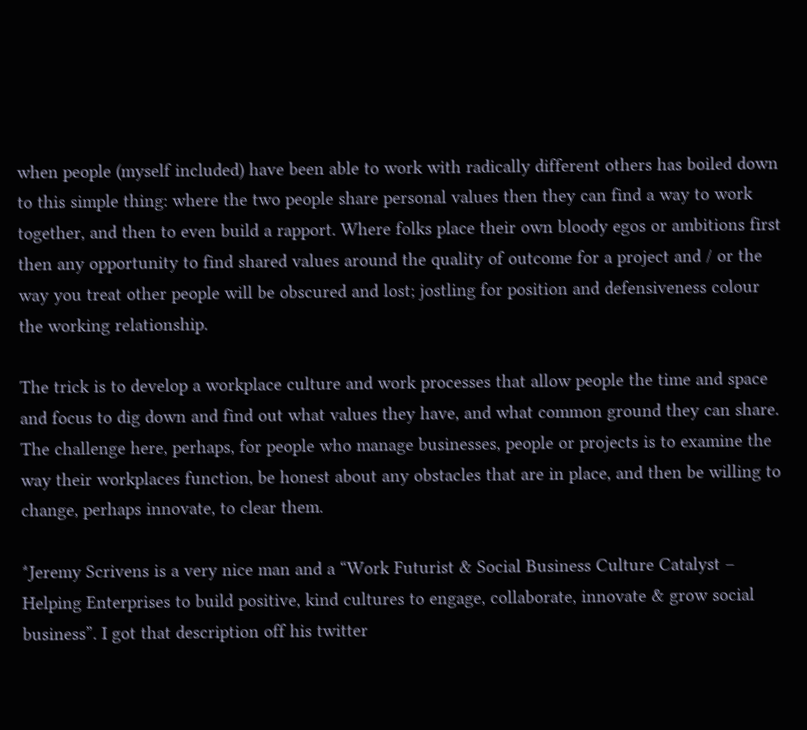when people (myself included) have been able to work with radically different others has boiled down to this simple thing: where the two people share personal values then they can find a way to work together, and then to even build a rapport. Where folks place their own bloody egos or ambitions first then any opportunity to find shared values around the quality of outcome for a project and / or the way you treat other people will be obscured and lost; jostling for position and defensiveness colour the working relationship.

The trick is to develop a workplace culture and work processes that allow people the time and space and focus to dig down and find out what values they have, and what common ground they can share. The challenge here, perhaps, for people who manage businesses, people or projects is to examine the way their workplaces function, be honest about any obstacles that are in place, and then be willing to change, perhaps innovate, to clear them.

*Jeremy Scrivens is a very nice man and a “Work Futurist & Social Business Culture Catalyst – Helping Enterprises to build positive, kind cultures to engage, collaborate, innovate & grow social business”. I got that description off his twitter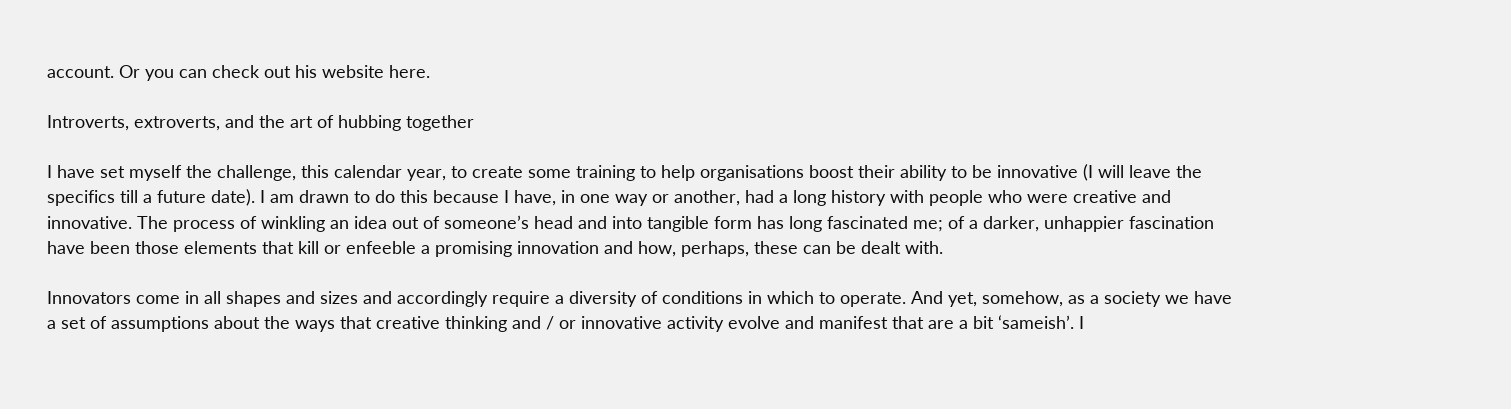account. Or you can check out his website here.

Introverts, extroverts, and the art of hubbing together

I have set myself the challenge, this calendar year, to create some training to help organisations boost their ability to be innovative (I will leave the specifics till a future date). I am drawn to do this because I have, in one way or another, had a long history with people who were creative and innovative. The process of winkling an idea out of someone’s head and into tangible form has long fascinated me; of a darker, unhappier fascination have been those elements that kill or enfeeble a promising innovation and how, perhaps, these can be dealt with.

Innovators come in all shapes and sizes and accordingly require a diversity of conditions in which to operate. And yet, somehow, as a society we have a set of assumptions about the ways that creative thinking and / or innovative activity evolve and manifest that are a bit ‘sameish’. I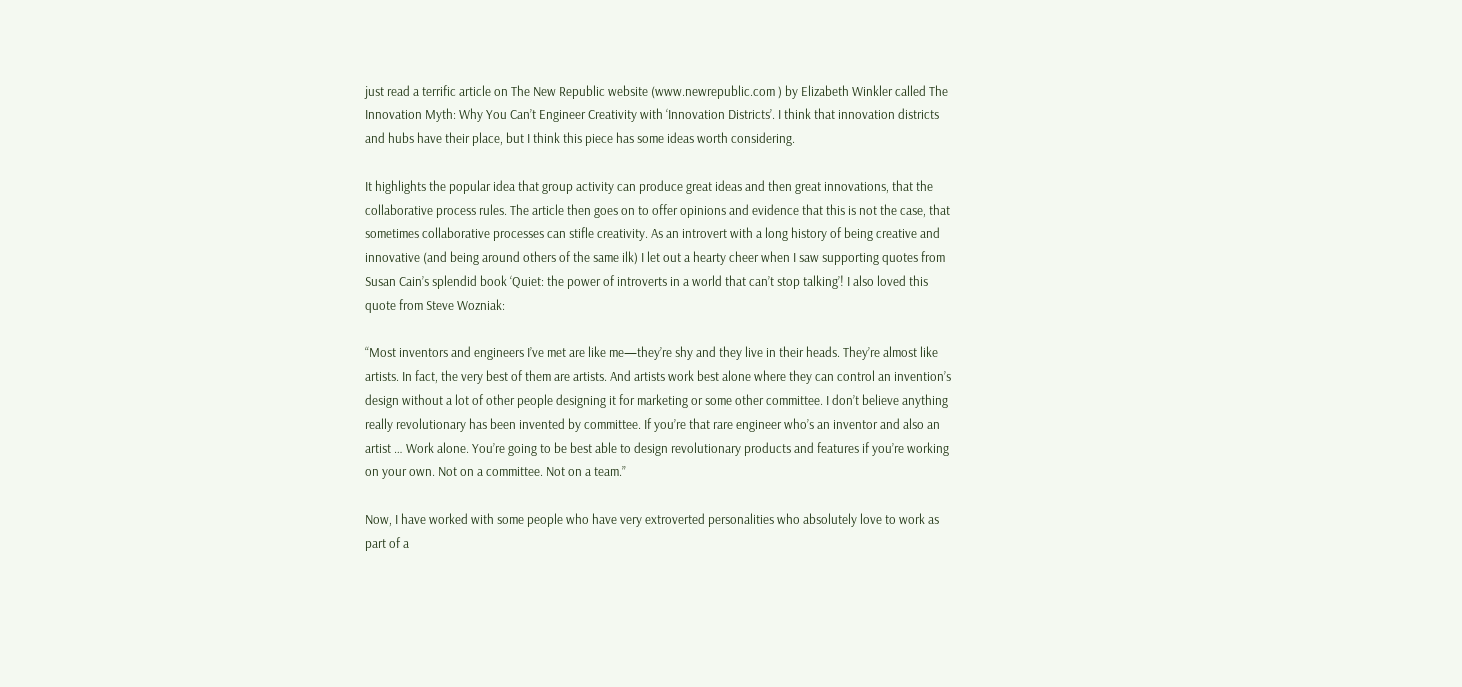just read a terrific article on The New Republic website (www.newrepublic.com ) by Elizabeth Winkler called The Innovation Myth: Why You Can’t Engineer Creativity with ‘Innovation Districts’. I think that innovation districts and hubs have their place, but I think this piece has some ideas worth considering.

It highlights the popular idea that group activity can produce great ideas and then great innovations, that the collaborative process rules. The article then goes on to offer opinions and evidence that this is not the case, that sometimes collaborative processes can stifle creativity. As an introvert with a long history of being creative and innovative (and being around others of the same ilk) I let out a hearty cheer when I saw supporting quotes from Susan Cain’s splendid book ‘Quiet: the power of introverts in a world that can’t stop talking’! I also loved this quote from Steve Wozniak:

“Most inventors and engineers I’ve met are like me—they’re shy and they live in their heads. They’re almost like artists. In fact, the very best of them are artists. And artists work best alone where they can control an invention’s design without a lot of other people designing it for marketing or some other committee. I don’t believe anything really revolutionary has been invented by committee. If you’re that rare engineer who’s an inventor and also an artist … Work alone. You’re going to be best able to design revolutionary products and features if you’re working on your own. Not on a committee. Not on a team.”

Now, I have worked with some people who have very extroverted personalities who absolutely love to work as part of a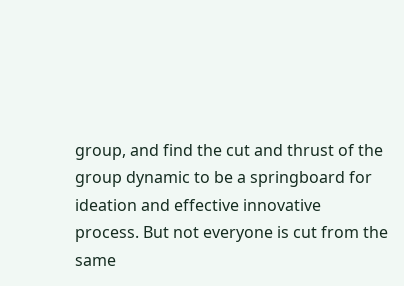group, and find the cut and thrust of the group dynamic to be a springboard for ideation and effective innovative process. But not everyone is cut from the same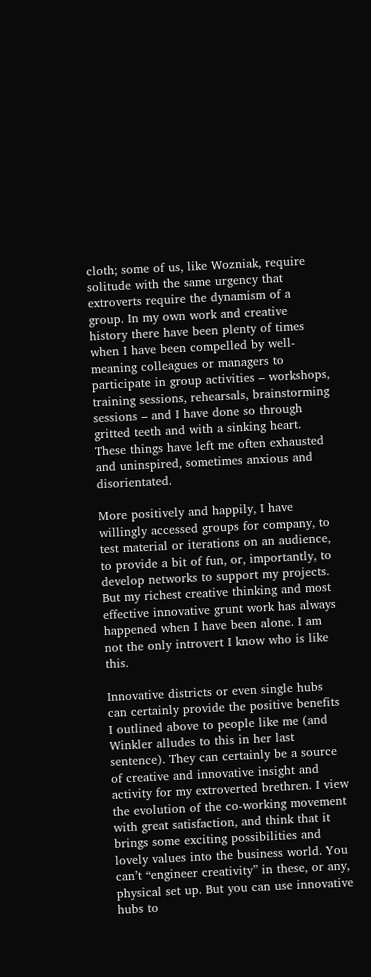cloth; some of us, like Wozniak, require solitude with the same urgency that extroverts require the dynamism of a group. In my own work and creative history there have been plenty of times when I have been compelled by well-meaning colleagues or managers to participate in group activities – workshops, training sessions, rehearsals, brainstorming sessions – and I have done so through gritted teeth and with a sinking heart. These things have left me often exhausted and uninspired, sometimes anxious and disorientated.

More positively and happily, I have willingly accessed groups for company, to test material or iterations on an audience, to provide a bit of fun, or, importantly, to develop networks to support my projects. But my richest creative thinking and most effective innovative grunt work has always happened when I have been alone. I am not the only introvert I know who is like this.

Innovative districts or even single hubs can certainly provide the positive benefits I outlined above to people like me (and Winkler alludes to this in her last sentence). They can certainly be a source of creative and innovative insight and activity for my extroverted brethren. I view the evolution of the co-working movement with great satisfaction, and think that it brings some exciting possibilities and lovely values into the business world. You can’t “engineer creativity” in these, or any, physical set up. But you can use innovative hubs to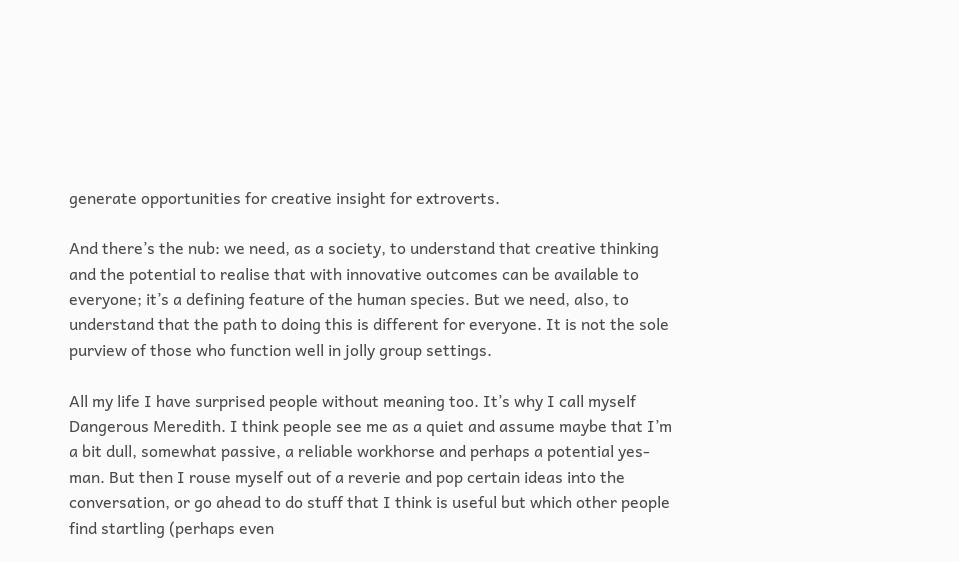generate opportunities for creative insight for extroverts.

And there’s the nub: we need, as a society, to understand that creative thinking and the potential to realise that with innovative outcomes can be available to everyone; it’s a defining feature of the human species. But we need, also, to understand that the path to doing this is different for everyone. It is not the sole purview of those who function well in jolly group settings.

All my life I have surprised people without meaning too. It’s why I call myself Dangerous Meredith. I think people see me as a quiet and assume maybe that I’m a bit dull, somewhat passive, a reliable workhorse and perhaps a potential yes-man. But then I rouse myself out of a reverie and pop certain ideas into the conversation, or go ahead to do stuff that I think is useful but which other people find startling (perhaps even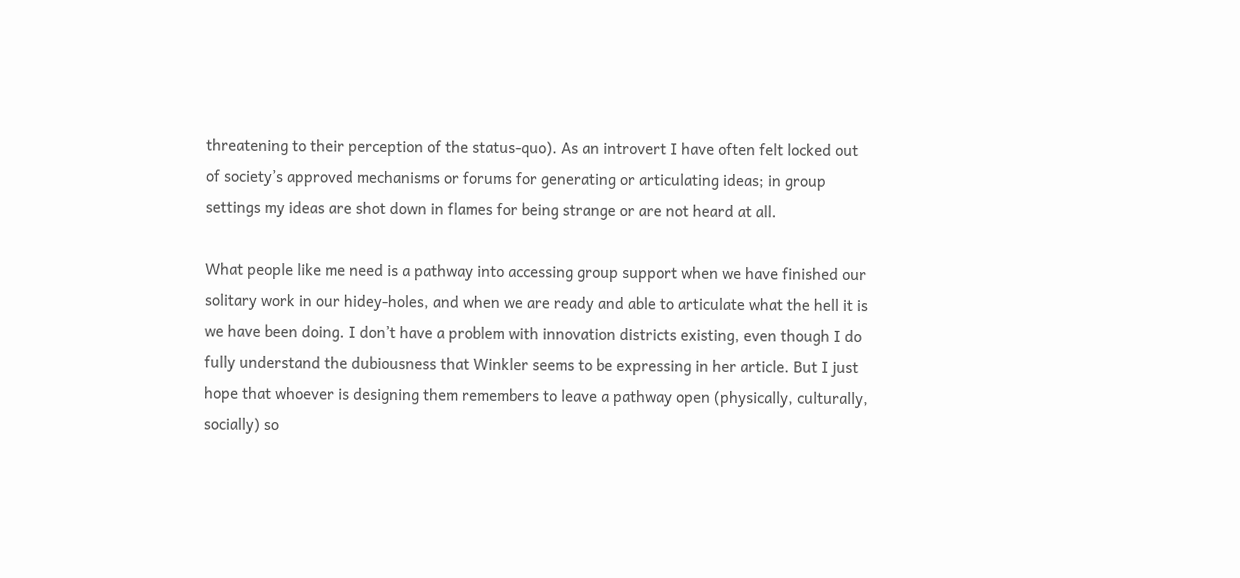threatening to their perception of the status-quo). As an introvert I have often felt locked out of society’s approved mechanisms or forums for generating or articulating ideas; in group settings my ideas are shot down in flames for being strange or are not heard at all.

What people like me need is a pathway into accessing group support when we have finished our solitary work in our hidey-holes, and when we are ready and able to articulate what the hell it is we have been doing. I don’t have a problem with innovation districts existing, even though I do fully understand the dubiousness that Winkler seems to be expressing in her article. But I just hope that whoever is designing them remembers to leave a pathway open (physically, culturally, socially) so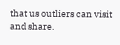that us outliers can visit and share.